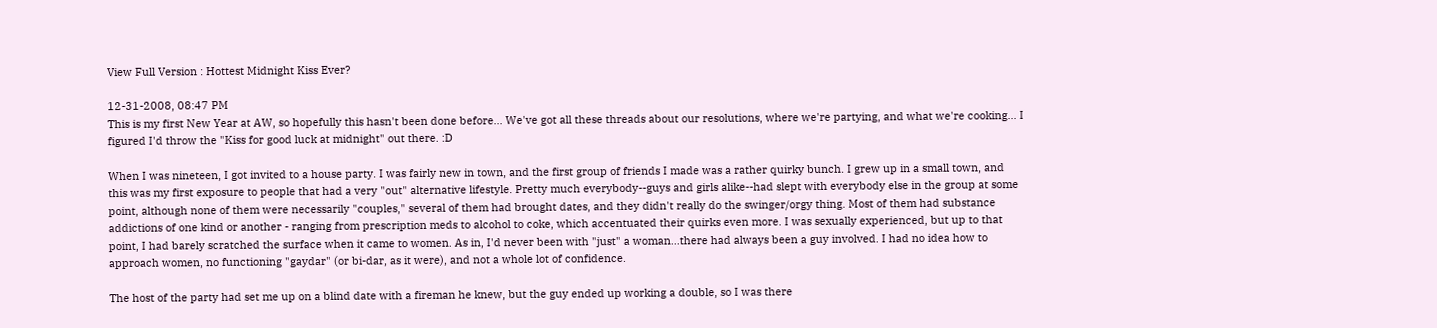View Full Version : Hottest Midnight Kiss Ever?

12-31-2008, 08:47 PM
This is my first New Year at AW, so hopefully this hasn't been done before... We've got all these threads about our resolutions, where we're partying, and what we're cooking... I figured I'd throw the "Kiss for good luck at midnight" out there. :D

When I was nineteen, I got invited to a house party. I was fairly new in town, and the first group of friends I made was a rather quirky bunch. I grew up in a small town, and this was my first exposure to people that had a very "out" alternative lifestyle. Pretty much everybody--guys and girls alike--had slept with everybody else in the group at some point, although none of them were necessarily "couples," several of them had brought dates, and they didn't really do the swinger/orgy thing. Most of them had substance addictions of one kind or another - ranging from prescription meds to alcohol to coke, which accentuated their quirks even more. I was sexually experienced, but up to that point, I had barely scratched the surface when it came to women. As in, I'd never been with "just" a woman...there had always been a guy involved. I had no idea how to approach women, no functioning "gaydar" (or bi-dar, as it were), and not a whole lot of confidence.

The host of the party had set me up on a blind date with a fireman he knew, but the guy ended up working a double, so I was there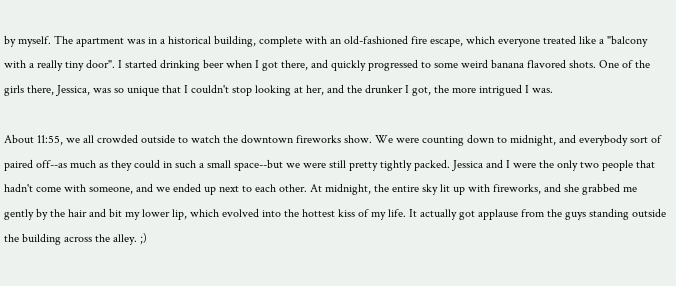by myself. The apartment was in a historical building, complete with an old-fashioned fire escape, which everyone treated like a "balcony with a really tiny door". I started drinking beer when I got there, and quickly progressed to some weird banana flavored shots. One of the girls there, Jessica, was so unique that I couldn't stop looking at her, and the drunker I got, the more intrigued I was.

About 11:55, we all crowded outside to watch the downtown fireworks show. We were counting down to midnight, and everybody sort of paired off--as much as they could in such a small space--but we were still pretty tightly packed. Jessica and I were the only two people that hadn't come with someone, and we ended up next to each other. At midnight, the entire sky lit up with fireworks, and she grabbed me gently by the hair and bit my lower lip, which evolved into the hottest kiss of my life. It actually got applause from the guys standing outside the building across the alley. ;)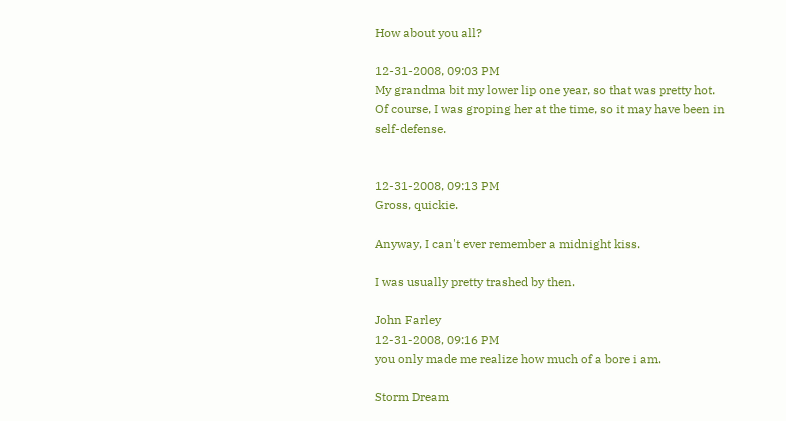How about you all?

12-31-2008, 09:03 PM
My grandma bit my lower lip one year, so that was pretty hot. Of course, I was groping her at the time, so it may have been in self-defense.


12-31-2008, 09:13 PM
Gross, quickie.

Anyway, I can't ever remember a midnight kiss.

I was usually pretty trashed by then.

John Farley
12-31-2008, 09:16 PM
you only made me realize how much of a bore i am.

Storm Dream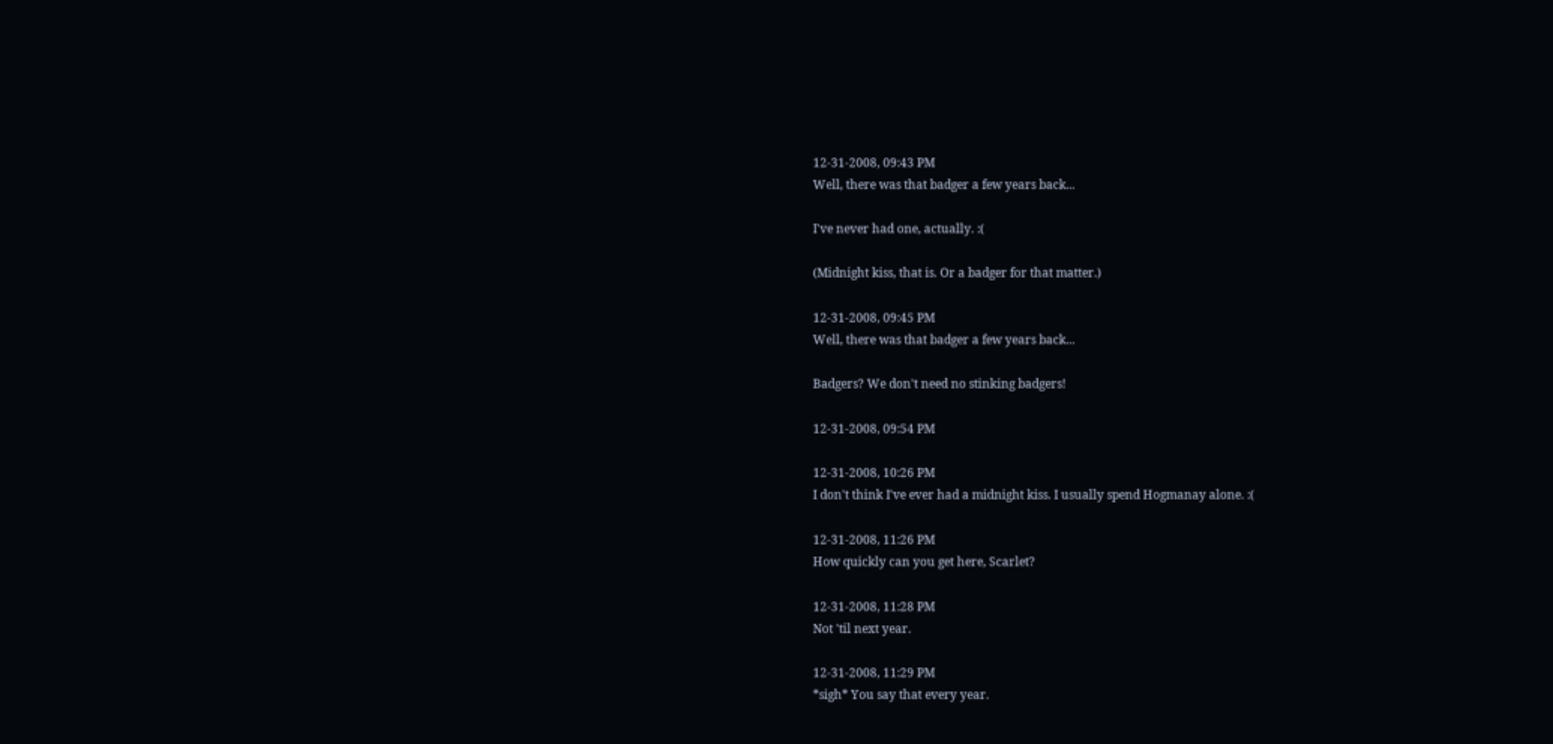12-31-2008, 09:43 PM
Well, there was that badger a few years back...

I've never had one, actually. :(

(Midnight kiss, that is. Or a badger for that matter.)

12-31-2008, 09:45 PM
Well, there was that badger a few years back...

Badgers? We don't need no stinking badgers!

12-31-2008, 09:54 PM

12-31-2008, 10:26 PM
I don't think I've ever had a midnight kiss. I usually spend Hogmanay alone. :(

12-31-2008, 11:26 PM
How quickly can you get here, Scarlet?

12-31-2008, 11:28 PM
Not 'til next year.

12-31-2008, 11:29 PM
*sigh* You say that every year.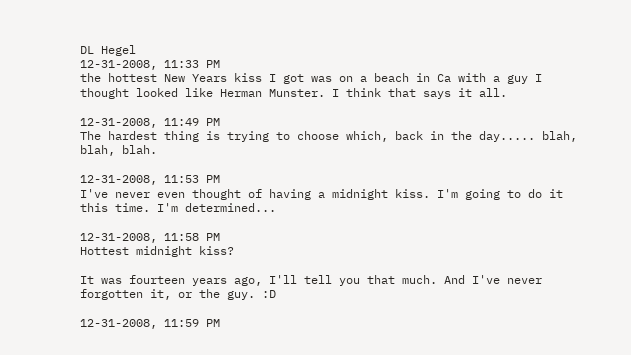DL Hegel
12-31-2008, 11:33 PM
the hottest New Years kiss I got was on a beach in Ca with a guy I thought looked like Herman Munster. I think that says it all.

12-31-2008, 11:49 PM
The hardest thing is trying to choose which, back in the day..... blah, blah, blah.

12-31-2008, 11:53 PM
I've never even thought of having a midnight kiss. I'm going to do it this time. I'm determined...

12-31-2008, 11:58 PM
Hottest midnight kiss?

It was fourteen years ago, I'll tell you that much. And I've never forgotten it, or the guy. :D

12-31-2008, 11:59 PM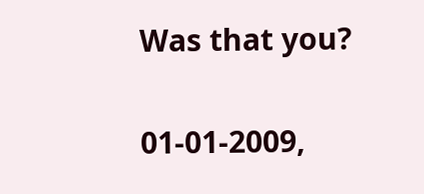Was that you?

01-01-2009,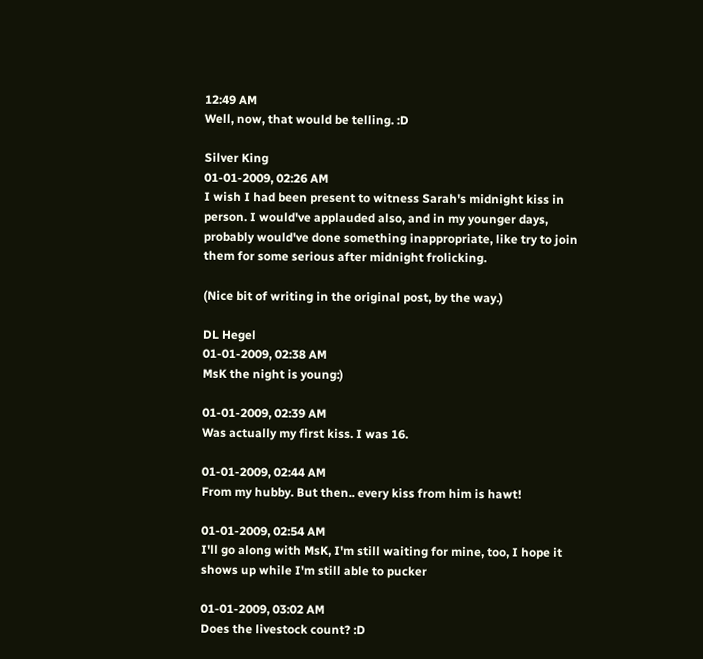12:49 AM
Well, now, that would be telling. :D

Silver King
01-01-2009, 02:26 AM
I wish I had been present to witness Sarah's midnight kiss in person. I would've applauded also, and in my younger days, probably would've done something inappropriate, like try to join them for some serious after midnight frolicking.

(Nice bit of writing in the original post, by the way.)

DL Hegel
01-01-2009, 02:38 AM
MsK the night is young:)

01-01-2009, 02:39 AM
Was actually my first kiss. I was 16.

01-01-2009, 02:44 AM
From my hubby. But then.. every kiss from him is hawt!

01-01-2009, 02:54 AM
I'll go along with MsK, I'm still waiting for mine, too, I hope it shows up while I'm still able to pucker

01-01-2009, 03:02 AM
Does the livestock count? :D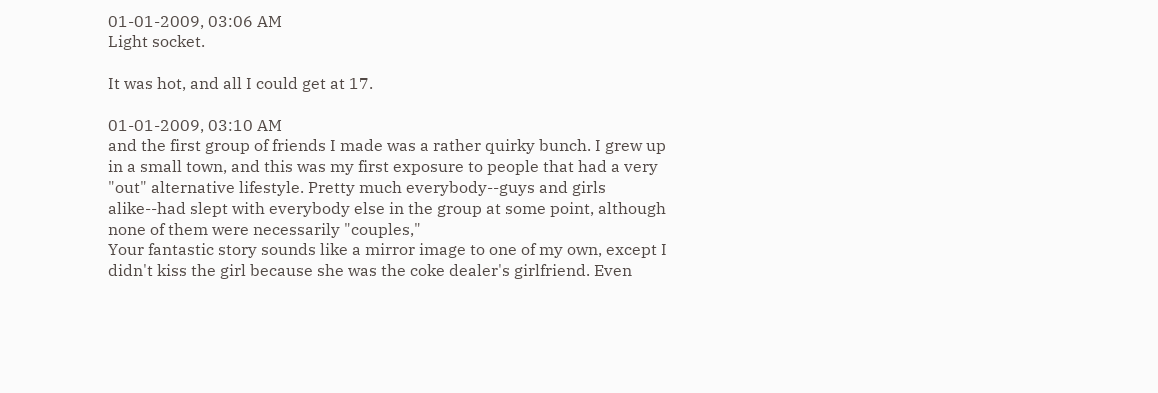01-01-2009, 03:06 AM
Light socket.

It was hot, and all I could get at 17.

01-01-2009, 03:10 AM
and the first group of friends I made was a rather quirky bunch. I grew up in a small town, and this was my first exposure to people that had a very "out" alternative lifestyle. Pretty much everybody--guys and girls alike--had slept with everybody else in the group at some point, although none of them were necessarily "couples,"
Your fantastic story sounds like a mirror image to one of my own, except I didn't kiss the girl because she was the coke dealer's girlfriend. Even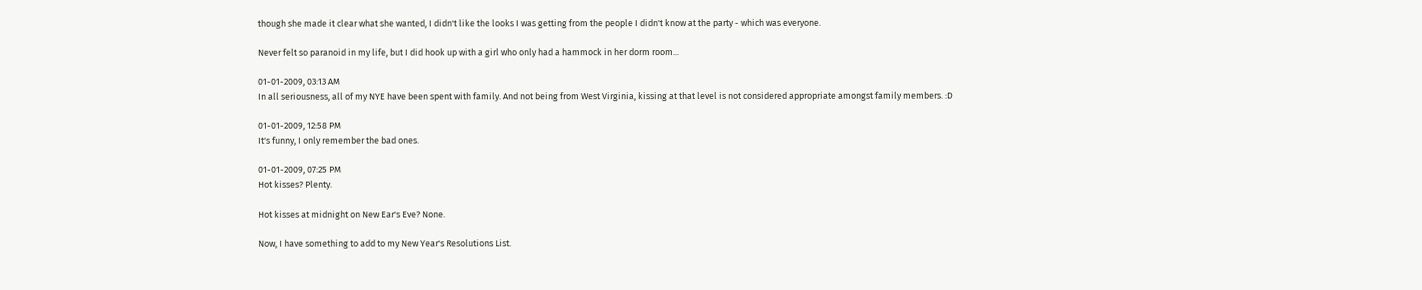though she made it clear what she wanted, I didn't like the looks I was getting from the people I didn't know at the party - which was everyone.

Never felt so paranoid in my life, but I did hook up with a girl who only had a hammock in her dorm room...

01-01-2009, 03:13 AM
In all seriousness, all of my NYE have been spent with family. And not being from West Virginia, kissing at that level is not considered appropriate amongst family members. :D

01-01-2009, 12:58 PM
It's funny, I only remember the bad ones.

01-01-2009, 07:25 PM
Hot kisses? Plenty.

Hot kisses at midnight on New Ear's Eve? None.

Now, I have something to add to my New Year's Resolutions List.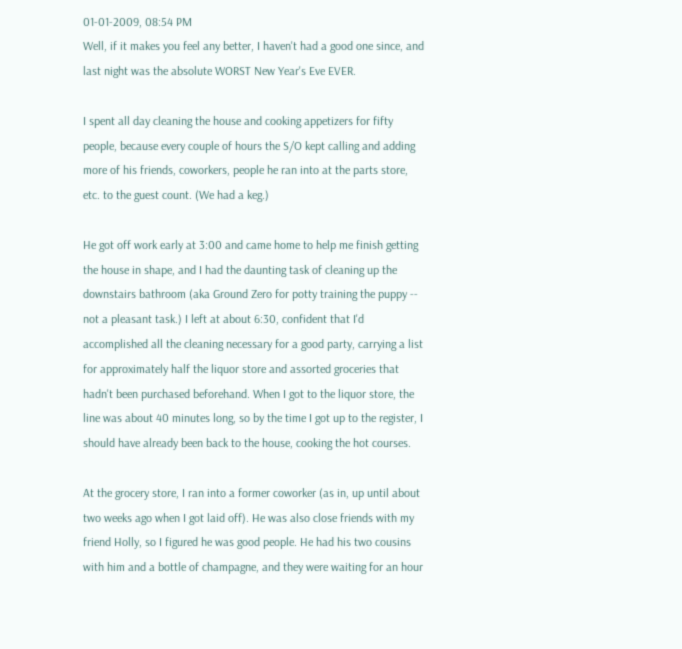01-01-2009, 08:54 PM
Well, if it makes you feel any better, I haven't had a good one since, and last night was the absolute WORST New Year's Eve EVER.

I spent all day cleaning the house and cooking appetizers for fifty people, because every couple of hours the S/O kept calling and adding more of his friends, coworkers, people he ran into at the parts store, etc. to the guest count. (We had a keg.)

He got off work early at 3:00 and came home to help me finish getting the house in shape, and I had the daunting task of cleaning up the downstairs bathroom (aka Ground Zero for potty training the puppy -- not a pleasant task.) I left at about 6:30, confident that I'd accomplished all the cleaning necessary for a good party, carrying a list for approximately half the liquor store and assorted groceries that hadn't been purchased beforehand. When I got to the liquor store, the line was about 40 minutes long, so by the time I got up to the register, I should have already been back to the house, cooking the hot courses.

At the grocery store, I ran into a former coworker (as in, up until about two weeks ago when I got laid off). He was also close friends with my friend Holly, so I figured he was good people. He had his two cousins with him and a bottle of champagne, and they were waiting for an hour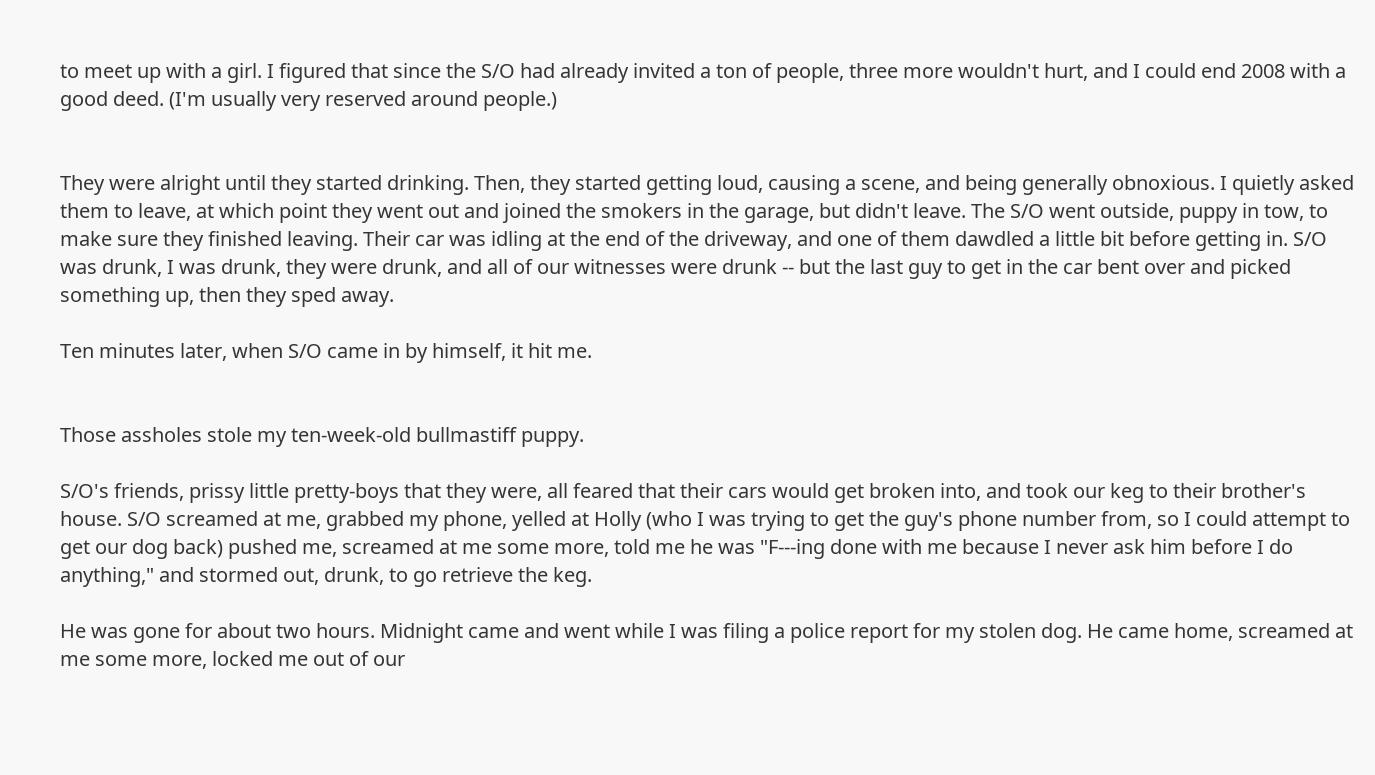to meet up with a girl. I figured that since the S/O had already invited a ton of people, three more wouldn't hurt, and I could end 2008 with a good deed. (I'm usually very reserved around people.)


They were alright until they started drinking. Then, they started getting loud, causing a scene, and being generally obnoxious. I quietly asked them to leave, at which point they went out and joined the smokers in the garage, but didn't leave. The S/O went outside, puppy in tow, to make sure they finished leaving. Their car was idling at the end of the driveway, and one of them dawdled a little bit before getting in. S/O was drunk, I was drunk, they were drunk, and all of our witnesses were drunk -- but the last guy to get in the car bent over and picked something up, then they sped away.

Ten minutes later, when S/O came in by himself, it hit me.


Those assholes stole my ten-week-old bullmastiff puppy.

S/O's friends, prissy little pretty-boys that they were, all feared that their cars would get broken into, and took our keg to their brother's house. S/O screamed at me, grabbed my phone, yelled at Holly (who I was trying to get the guy's phone number from, so I could attempt to get our dog back) pushed me, screamed at me some more, told me he was "F---ing done with me because I never ask him before I do anything," and stormed out, drunk, to go retrieve the keg.

He was gone for about two hours. Midnight came and went while I was filing a police report for my stolen dog. He came home, screamed at me some more, locked me out of our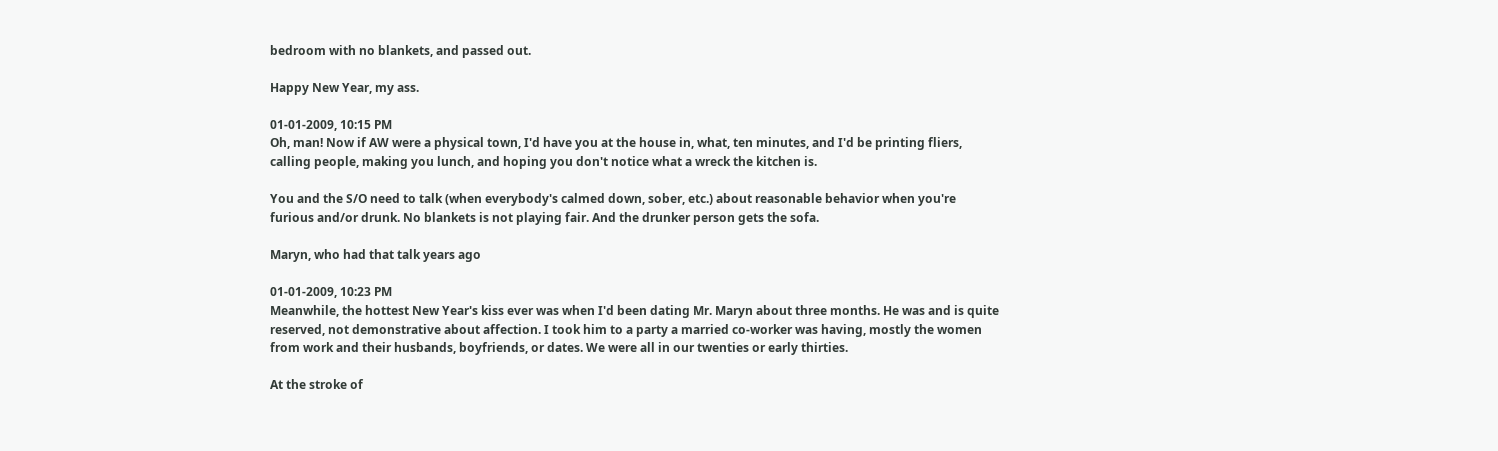bedroom with no blankets, and passed out.

Happy New Year, my ass.

01-01-2009, 10:15 PM
Oh, man! Now if AW were a physical town, I'd have you at the house in, what, ten minutes, and I'd be printing fliers, calling people, making you lunch, and hoping you don't notice what a wreck the kitchen is.

You and the S/O need to talk (when everybody's calmed down, sober, etc.) about reasonable behavior when you're furious and/or drunk. No blankets is not playing fair. And the drunker person gets the sofa.

Maryn, who had that talk years ago

01-01-2009, 10:23 PM
Meanwhile, the hottest New Year's kiss ever was when I'd been dating Mr. Maryn about three months. He was and is quite reserved, not demonstrative about affection. I took him to a party a married co-worker was having, mostly the women from work and their husbands, boyfriends, or dates. We were all in our twenties or early thirties.

At the stroke of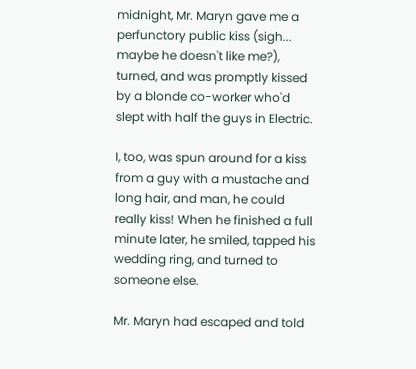midnight, Mr. Maryn gave me a perfunctory public kiss (sigh... maybe he doesn't like me?), turned, and was promptly kissed by a blonde co-worker who'd slept with half the guys in Electric.

I, too, was spun around for a kiss from a guy with a mustache and long hair, and man, he could really kiss! When he finished a full minute later, he smiled, tapped his wedding ring, and turned to someone else.

Mr. Maryn had escaped and told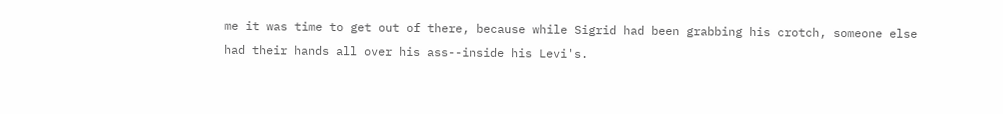me it was time to get out of there, because while Sigrid had been grabbing his crotch, someone else had their hands all over his ass--inside his Levi's.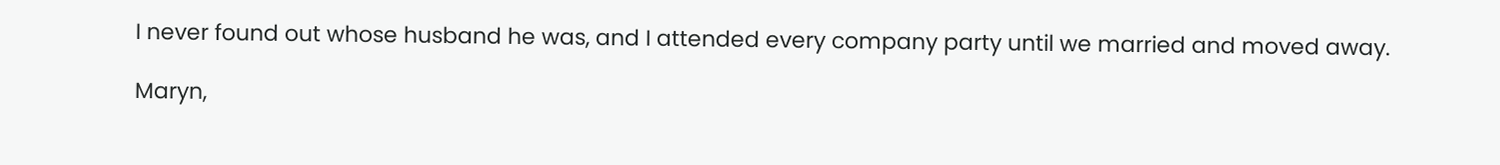I never found out whose husband he was, and I attended every company party until we married and moved away.

Maryn,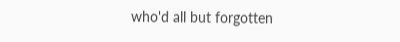who'd all but forgotten